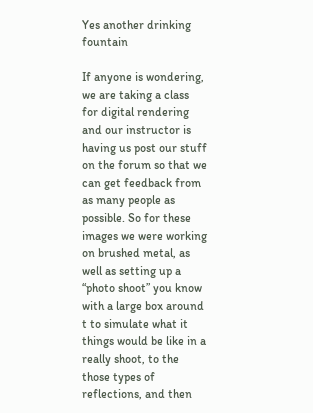Yes another drinking fountain

If anyone is wondering, we are taking a class for digital rendering and our instructor is having us post our stuff on the forum so that we can get feedback from as many people as possible. So for these images we were working on brushed metal, as well as setting up a “photo shoot” you know with a large box around t to simulate what it things would be like in a really shoot, to the those types of reflections, and then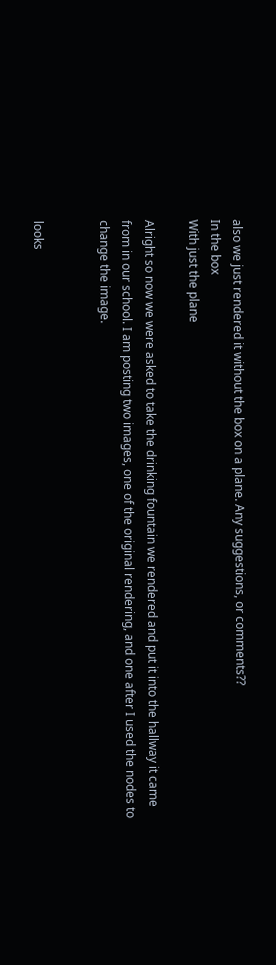also we just rendered it without the box on a plane. Any suggestions, or comments??
In the box
With just the plane

Alright so now we were asked to take the drinking fountain we rendered and put it into the hallway it came from in our school. I am posting two images, one of the original rendering, and one after I used the nodes to change the image.


looks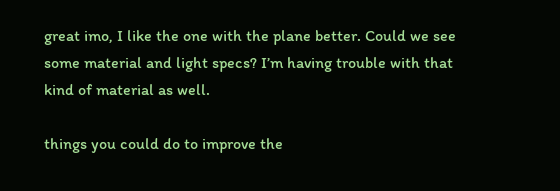great imo, I like the one with the plane better. Could we see some material and light specs? I’m having trouble with that kind of material as well.

things you could do to improve the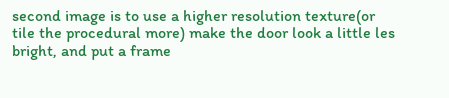second image is to use a higher resolution texture(or tile the procedural more) make the door look a little les bright, and put a frame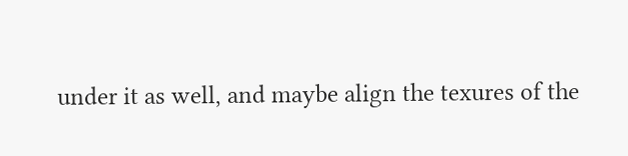under it as well, and maybe align the texures of the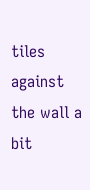tiles against the wall a bit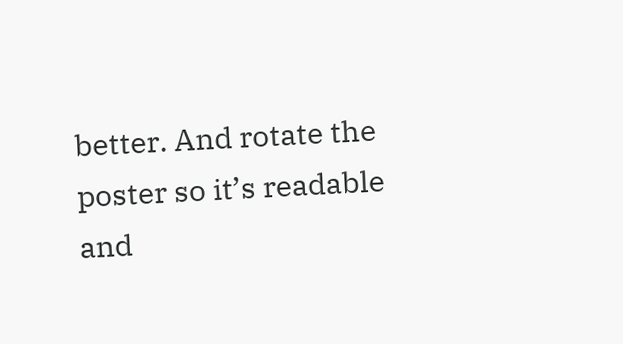better. And rotate the poster so it’s readable and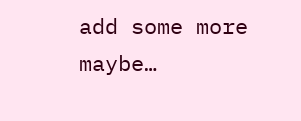add some more maybe…